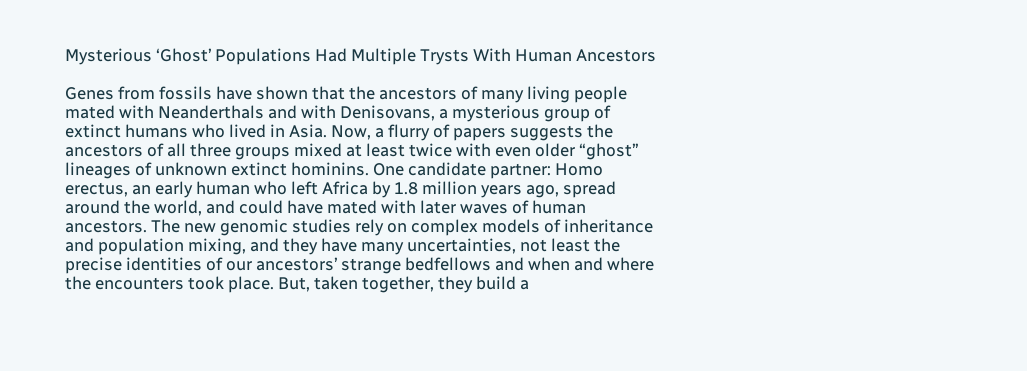Mysterious ‘Ghost’ Populations Had Multiple Trysts With Human Ancestors

Genes from fossils have shown that the ancestors of many living people mated with Neanderthals and with Denisovans, a mysterious group of extinct humans who lived in Asia. Now, a flurry of papers suggests the ancestors of all three groups mixed at least twice with even older “ghost” lineages of unknown extinct hominins. One candidate partner: Homo erectus, an early human who left Africa by 1.8 million years ago, spread around the world, and could have mated with later waves of human ancestors. The new genomic studies rely on complex models of inheritance and population mixing, and they have many uncertainties, not least the precise identities of our ancestors’ strange bedfellows and when and where the encounters took place. But, taken together, they build a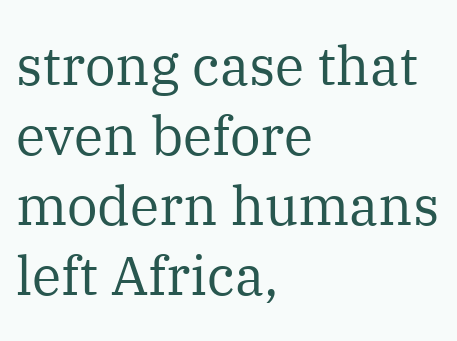strong case that even before modern humans left Africa,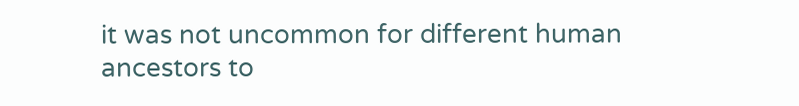it was not uncommon for different human ancestors to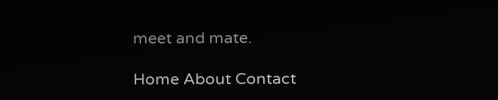meet and mate.

Home About Contact